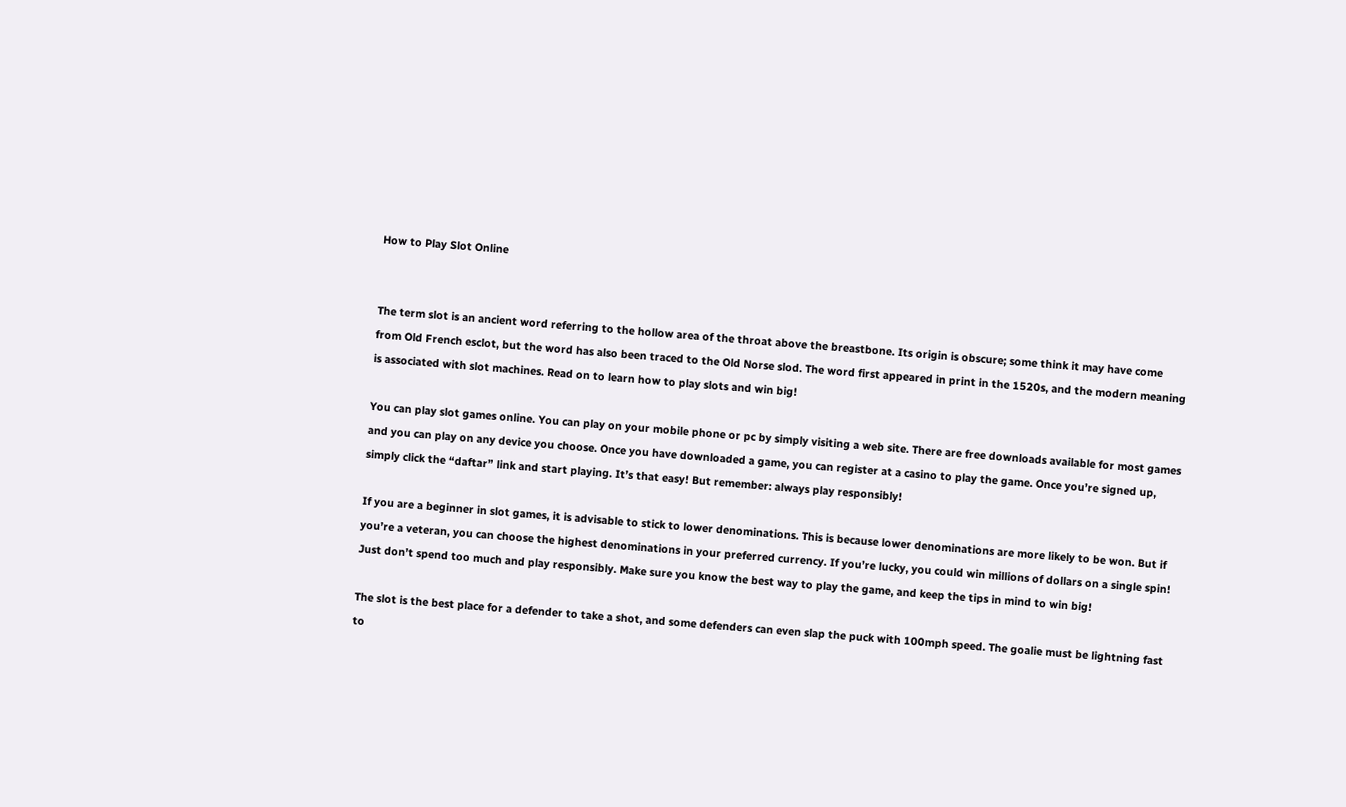How to Play Slot Online


The term slot is an ancient word referring to the hollow area of the throat above the breastbone. Its origin is obscure; some think it may have come from Old French esclot, but the word has also been traced to the Old Norse slod. The word first appeared in print in the 1520s, and the modern meaning is associated with slot machines. Read on to learn how to play slots and win big!

You can play slot games online. You can play on your mobile phone or pc by simply visiting a web site. There are free downloads available for most games and you can play on any device you choose. Once you have downloaded a game, you can register at a casino to play the game. Once you’re signed up, simply click the “daftar” link and start playing. It’s that easy! But remember: always play responsibly!

If you are a beginner in slot games, it is advisable to stick to lower denominations. This is because lower denominations are more likely to be won. But if you’re a veteran, you can choose the highest denominations in your preferred currency. If you’re lucky, you could win millions of dollars on a single spin! Just don’t spend too much and play responsibly. Make sure you know the best way to play the game, and keep the tips in mind to win big!

The slot is the best place for a defender to take a shot, and some defenders can even slap the puck with 100mph speed. The goalie must be lightning fast to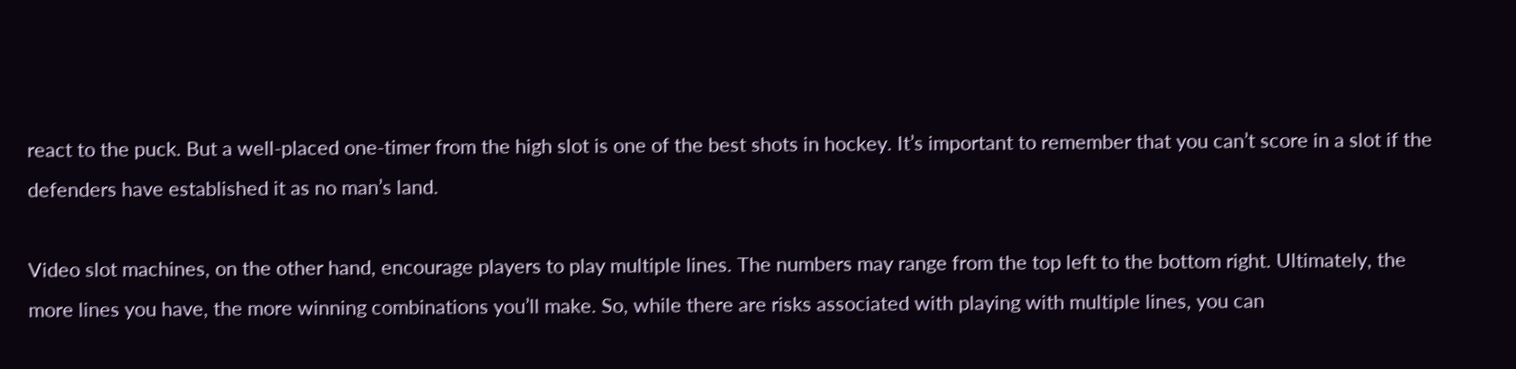react to the puck. But a well-placed one-timer from the high slot is one of the best shots in hockey. It’s important to remember that you can’t score in a slot if the defenders have established it as no man’s land.

Video slot machines, on the other hand, encourage players to play multiple lines. The numbers may range from the top left to the bottom right. Ultimately, the more lines you have, the more winning combinations you’ll make. So, while there are risks associated with playing with multiple lines, you can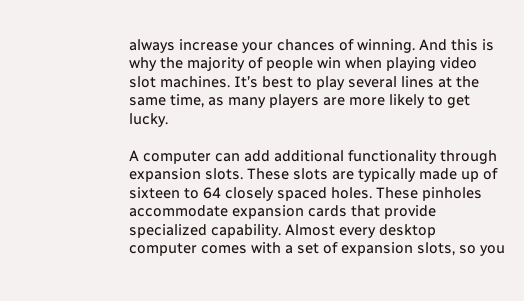always increase your chances of winning. And this is why the majority of people win when playing video slot machines. It’s best to play several lines at the same time, as many players are more likely to get lucky.

A computer can add additional functionality through expansion slots. These slots are typically made up of sixteen to 64 closely spaced holes. These pinholes accommodate expansion cards that provide specialized capability. Almost every desktop computer comes with a set of expansion slots, so you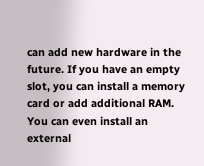can add new hardware in the future. If you have an empty slot, you can install a memory card or add additional RAM. You can even install an external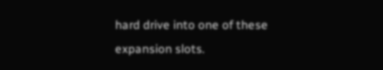hard drive into one of these expansion slots.